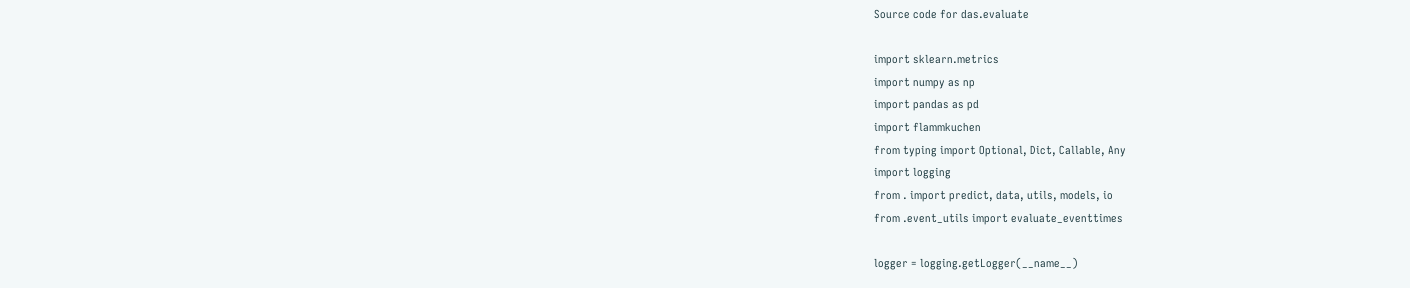Source code for das.evaluate

import sklearn.metrics
import numpy as np
import pandas as pd
import flammkuchen
from typing import Optional, Dict, Callable, Any
import logging
from . import predict, data, utils, models, io
from .event_utils import evaluate_eventtimes

logger = logging.getLogger(__name__)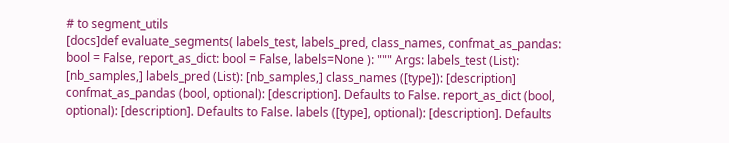# to segment_utils
[docs]def evaluate_segments( labels_test, labels_pred, class_names, confmat_as_pandas: bool = False, report_as_dict: bool = False, labels=None ): """ Args: labels_test (List): [nb_samples,] labels_pred (List): [nb_samples,] class_names ([type]): [description] confmat_as_pandas (bool, optional): [description]. Defaults to False. report_as_dict (bool, optional): [description]. Defaults to False. labels ([type], optional): [description]. Defaults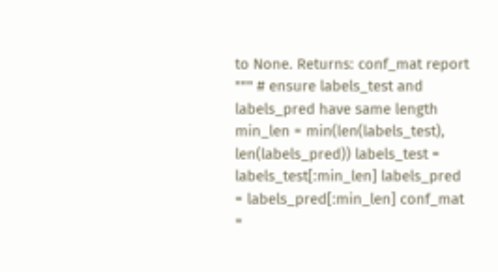to None. Returns: conf_mat report """ # ensure labels_test and labels_pred have same length min_len = min(len(labels_test), len(labels_pred)) labels_test = labels_test[:min_len] labels_pred = labels_pred[:min_len] conf_mat =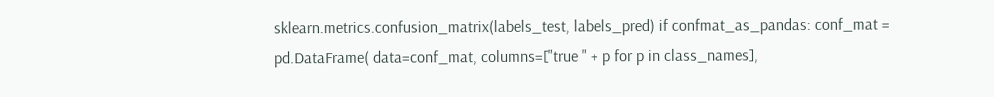sklearn.metrics.confusion_matrix(labels_test, labels_pred) if confmat_as_pandas: conf_mat = pd.DataFrame( data=conf_mat, columns=["true " + p for p in class_names],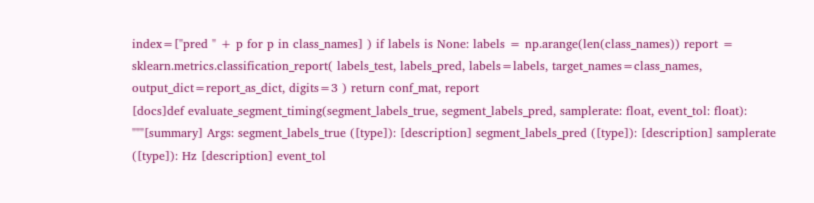index=["pred " + p for p in class_names] ) if labels is None: labels = np.arange(len(class_names)) report = sklearn.metrics.classification_report( labels_test, labels_pred, labels=labels, target_names=class_names, output_dict=report_as_dict, digits=3 ) return conf_mat, report
[docs]def evaluate_segment_timing(segment_labels_true, segment_labels_pred, samplerate: float, event_tol: float): """[summary] Args: segment_labels_true ([type]): [description] segment_labels_pred ([type]): [description] samplerate ([type]): Hz [description] event_tol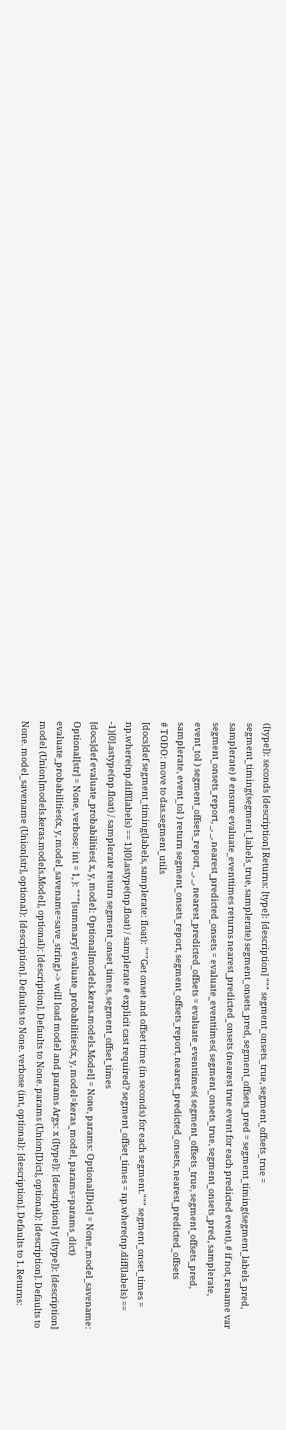([type]): seconds [description] Returns: [type]: [description] """ segment_onsets_true, segment_offsets_true = segment_timing(segment_labels_true, samplerate) segment_onsets_pred, segment_offsets_pred = segment_timing(segment_labels_pred, samplerate) # ensure evaluate_eventtimes returns nearest_predicted_onsets (nearest true event for each predicted event), # if not, rename var segment_onsets_report, _, _, nearest_predicted_onsets = evaluate_eventtimes( segment_onsets_true, segment_onsets_pred, samplerate, event_tol ) segment_offsets_report, _, _, nearest_predicted_offsets = evaluate_eventtimes( segment_offsets_true, segment_offsets_pred, samplerate, event_tol ) return segment_onsets_report, segment_offsets_report, nearest_predicted_onsets, nearest_predicted_offsets
# TODO: move to das.segment_utils
[docs]def segment_timing(labels, samplerate: float): """Get onset and offset time (in seconds) for each segment.""" segment_onset_times = np.where(np.diff(labels) == 1)[0].astype(np.float) / samplerate # explicit cast required? segment_offset_times = np.where(np.diff(labels) == -1)[0].astype(np.float) / samplerate return segment_onset_times, segment_offset_times
[docs]def evaluate_probabilities( x, y, model: Optional[models.keras.models.Model] = None, params: Optional[Dict] = None, model_savename: Optional[str] = None, verbose: int = 1, ): """[summary] evaluate_probabilities(x, y, model=keras_model, params=params_dict) evaluate_probabilities(x, y, model_savename=save_string) -> will load model and params Args: x ([type]): [description] y ([type]): [description] model (Union[models.keras.models.Model], optional): [description]. Defaults to None. params (Union[Dict], optional): [description]. Defaults to None. model_savename (Union[str], optional): [description]. Defaults to None. verbose (int, optional): [description]. Defaults to 1. Returns: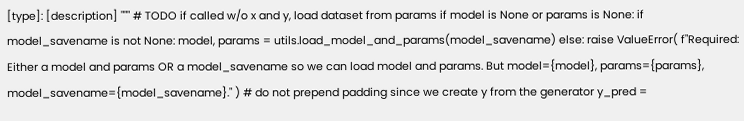[type]: [description] """ # TODO if called w/o x and y, load dataset from params if model is None or params is None: if model_savename is not None: model, params = utils.load_model_and_params(model_savename) else: raise ValueError( f"Required: Either a model and params OR a model_savename so we can load model and params. But model={model}, params={params}, model_savename={model_savename}." ) # do not prepend padding since we create y from the generator y_pred =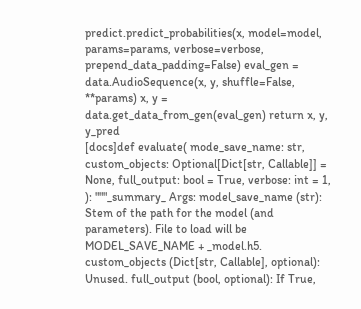predict.predict_probabilities(x, model=model, params=params, verbose=verbose, prepend_data_padding=False) eval_gen = data.AudioSequence(x, y, shuffle=False, **params) x, y = data.get_data_from_gen(eval_gen) return x, y, y_pred
[docs]def evaluate( mode_save_name: str, custom_objects: Optional[Dict[str, Callable]] = None, full_output: bool = True, verbose: int = 1, ): """_summary_ Args: model_save_name (str): Stem of the path for the model (and parameters). File to load will be MODEL_SAVE_NAME + _model.h5. custom_objects (Dict[str, Callable], optional): Unused. full_output (bool, optional): If True,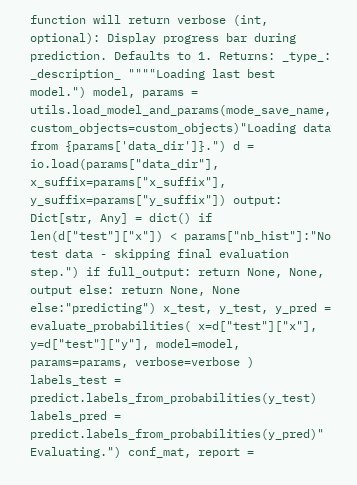function will return verbose (int, optional): Display progress bar during prediction. Defaults to 1. Returns: _type_: _description_ """"Loading last best model.") model, params = utils.load_model_and_params(mode_save_name, custom_objects=custom_objects)"Loading data from {params['data_dir']}.") d = io.load(params["data_dir"], x_suffix=params["x_suffix"], y_suffix=params["y_suffix"]) output: Dict[str, Any] = dict() if len(d["test"]["x"]) < params["nb_hist"]:"No test data - skipping final evaluation step.") if full_output: return None, None, output else: return None, None else:"predicting") x_test, y_test, y_pred = evaluate_probabilities( x=d["test"]["x"], y=d["test"]["y"], model=model, params=params, verbose=verbose ) labels_test = predict.labels_from_probabilities(y_test) labels_pred = predict.labels_from_probabilities(y_pred)" Evaluating.") conf_mat, report =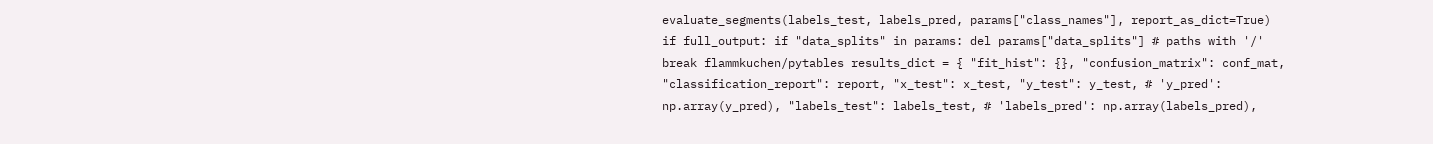evaluate_segments(labels_test, labels_pred, params["class_names"], report_as_dict=True) if full_output: if "data_splits" in params: del params["data_splits"] # paths with '/' break flammkuchen/pytables results_dict = { "fit_hist": {}, "confusion_matrix": conf_mat, "classification_report": report, "x_test": x_test, "y_test": y_test, # 'y_pred': np.array(y_pred), "labels_test": labels_test, # 'labels_pred': np.array(labels_pred),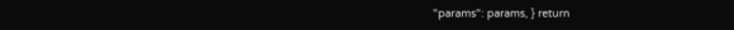"params": params, } return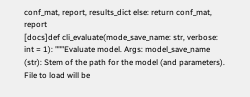conf_mat, report, results_dict else: return conf_mat, report
[docs]def cli_evaluate(mode_save_name: str, verbose: int = 1): """Evaluate model. Args: model_save_name (str): Stem of the path for the model (and parameters). File to load will be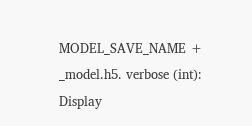MODEL_SAVE_NAME + _model.h5. verbose (int): Display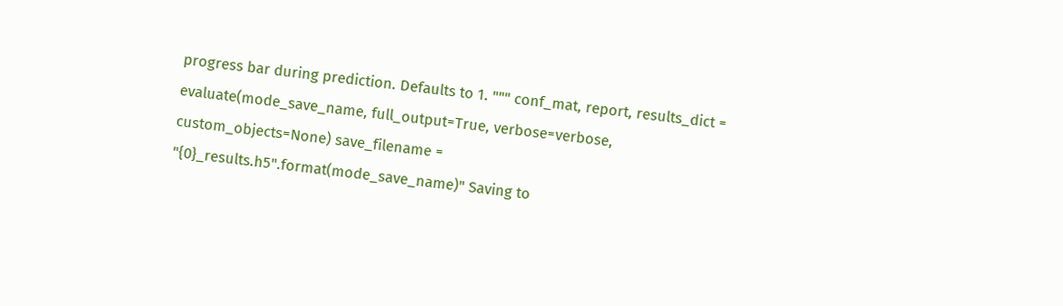progress bar during prediction. Defaults to 1. """ conf_mat, report, results_dict = evaluate(mode_save_name, full_output=True, verbose=verbose, custom_objects=None) save_filename = "{0}_results.h5".format(mode_save_name)" Saving to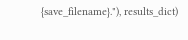{save_filename}."), results_dict)